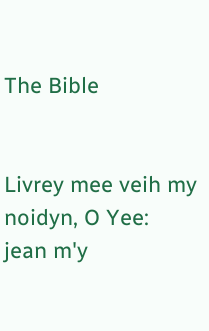The Bible


Livrey mee veih my noidyn, O Yee: jean m'y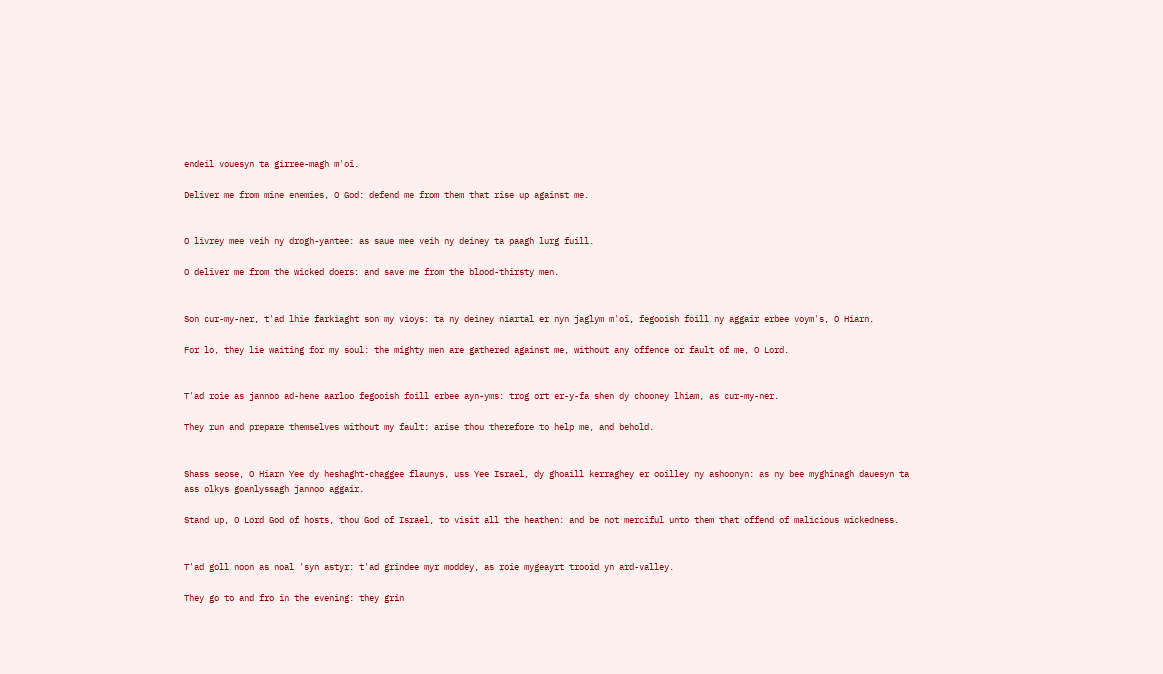endeil vouesyn ta girree-magh m'oï.

Deliver me from mine enemies, O God: defend me from them that rise up against me.


O livrey mee veih ny drogh-yantee: as saue mee veih ny deiney ta paagh lurg fuill.

O deliver me from the wicked doers: and save me from the blood-thirsty men.


Son cur-my-ner, t'ad lhie farkiaght son my vioys: ta ny deiney niartal er nyn jaglym m'oï, fegooish foill ny aggair erbee voym's, O Hiarn.

For lo, they lie waiting for my soul: the mighty men are gathered against me, without any offence or fault of me, O Lord.


T'ad roie as jannoo ad-hene aarloo fegooish foill erbee ayn-yms: trog ort er-y-fa shen dy chooney lhiam, as cur-my-ner.

They run and prepare themselves without my fault: arise thou therefore to help me, and behold.


Shass seose, O Hiarn Yee dy heshaght-chaggee flaunys, uss Yee Israel, dy ghoaill kerraghey er ooilley ny ashoonyn: as ny bee myghinagh dauesyn ta ass olkys goanlyssagh jannoo aggair.

Stand up, O Lord God of hosts, thou God of Israel, to visit all the heathen: and be not merciful unto them that offend of malicious wickedness.


T'ad goll noon as noal 'syn astyr: t'ad grindee myr moddey, as roie mygeayrt trooid yn ard-valley.

They go to and fro in the evening: they grin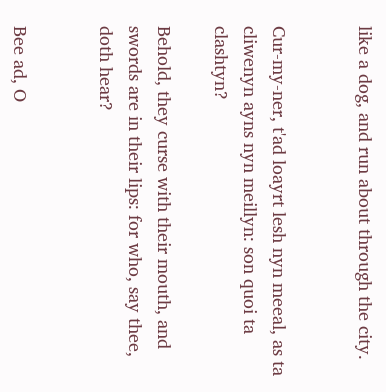like a dog, and run about through the city.


Cur-my-ner, t'ad loayrt lesh nyn meeal, as ta cliwenyn ayns nyn meillyn: son quoi ta clashtyn?

Behold, they curse with their mouth, and swords are in their lips: for who, say thee, doth hear?


Bee ad, O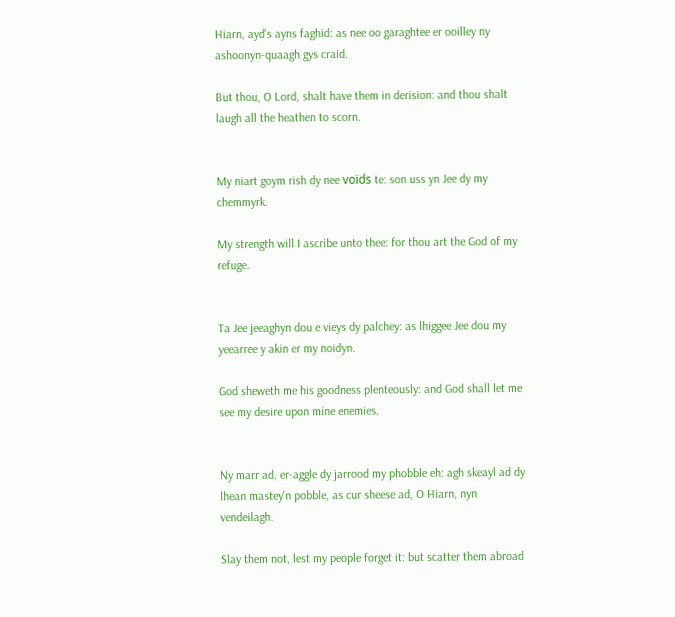Hiarn, ayd's ayns faghid: as nee oo garaghtee er ooilley ny ashoonyn-quaagh gys craid.

But thou, O Lord, shalt have them in derision: and thou shalt laugh all the heathen to scorn.


My niart goym rish dy nee voïds te: son uss yn Jee dy my chemmyrk.

My strength will I ascribe unto thee: for thou art the God of my refuge.


Ta Jee jeeaghyn dou e vieys dy palchey: as lhiggee Jee dou my yeearree y akin er my noidyn.

God sheweth me his goodness plenteously: and God shall let me see my desire upon mine enemies.


Ny marr ad, er-aggle dy jarrood my phobble eh: agh skeayl ad dy lhean mastey'n pobble, as cur sheese ad, O Hiarn, nyn vendeilagh.

Slay them not, lest my people forget it: but scatter them abroad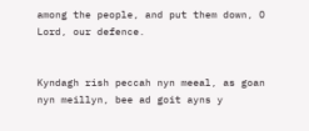among the people, and put them down, O Lord, our defence.


Kyndagh rish peccah nyn meeal, as goan nyn meillyn, bee ad goit ayns y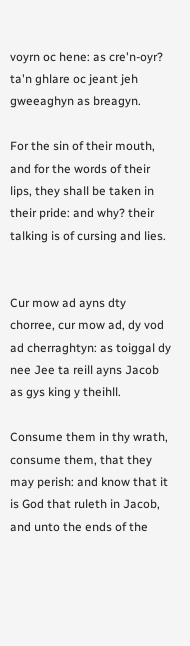voyrn oc hene: as cre'n-oyr? ta'n ghlare oc jeant jeh gweeaghyn as breagyn.

For the sin of their mouth, and for the words of their lips, they shall be taken in their pride: and why? their talking is of cursing and lies.


Cur mow ad ayns dty chorree, cur mow ad, dy vod ad cherraghtyn: as toiggal dy nee Jee ta reill ayns Jacob as gys king y theihll.

Consume them in thy wrath, consume them, that they may perish: and know that it is God that ruleth in Jacob, and unto the ends of the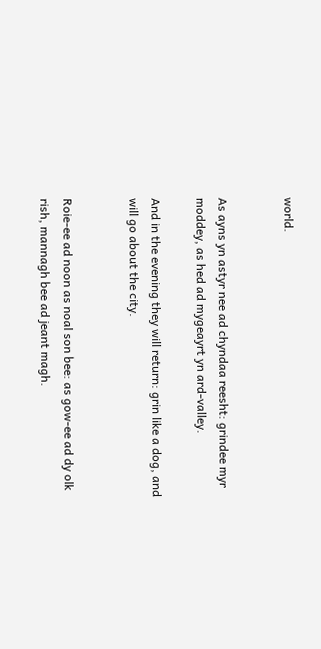world.


As ayns yn astyr nee ad chyndaa reesht: grindee myr moddey, as hed ad mygeayrt yn ard-valley.

And in the evening they will return: grin like a dog, and will go about the city.


Roie-ee ad noon as noal son bee: as gow-ee ad dy olk rish, mannagh bee ad jeant magh.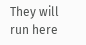They will run here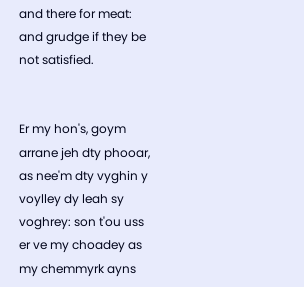and there for meat: and grudge if they be not satisfied.


Er my hon's, goym arrane jeh dty phooar, as nee'm dty vyghin y voylley dy leah sy voghrey: son t'ou uss er ve my choadey as my chemmyrk ayns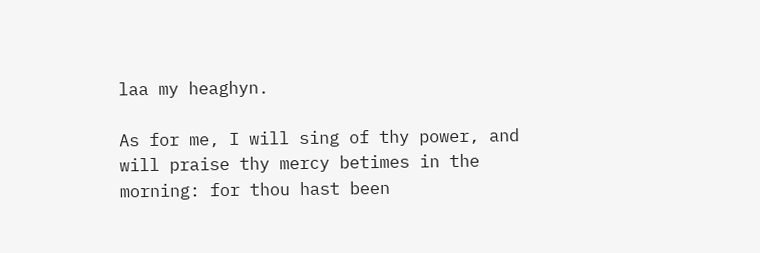laa my heaghyn.

As for me, I will sing of thy power, and will praise thy mercy betimes in the morning: for thou hast been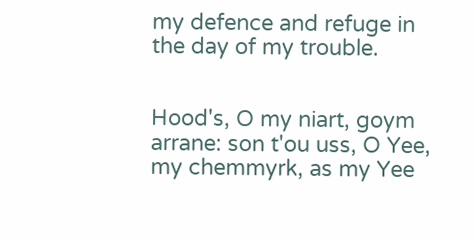my defence and refuge in the day of my trouble.


Hood's, O my niart, goym arrane: son t'ou uss, O Yee, my chemmyrk, as my Yee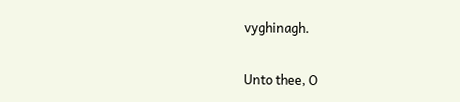vyghinagh.

Unto thee, O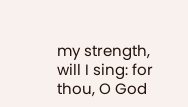my strength, will I sing: for thou, O God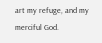art my refuge, and my merciful God.